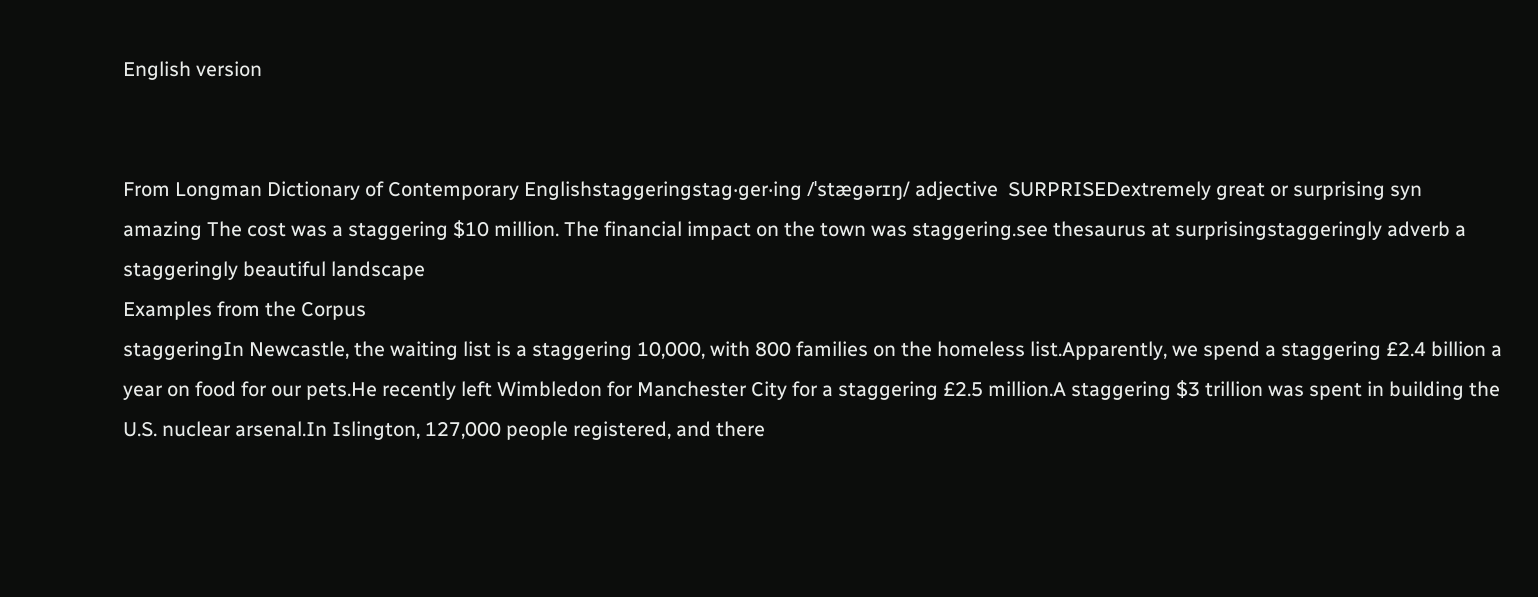English version


From Longman Dictionary of Contemporary Englishstaggeringstag‧ger‧ing /ˈstæɡərɪŋ/ adjective  SURPRISEDextremely great or surprising syn amazing The cost was a staggering $10 million. The financial impact on the town was staggering.see thesaurus at surprisingstaggeringly adverb a staggeringly beautiful landscape
Examples from the Corpus
staggeringIn Newcastle, the waiting list is a staggering 10,000, with 800 families on the homeless list.Apparently, we spend a staggering £2.4 billion a year on food for our pets.He recently left Wimbledon for Manchester City for a staggering £2.5 million.A staggering $3 trillion was spent in building the U.S. nuclear arsenal.In Islington, 127,000 people registered, and there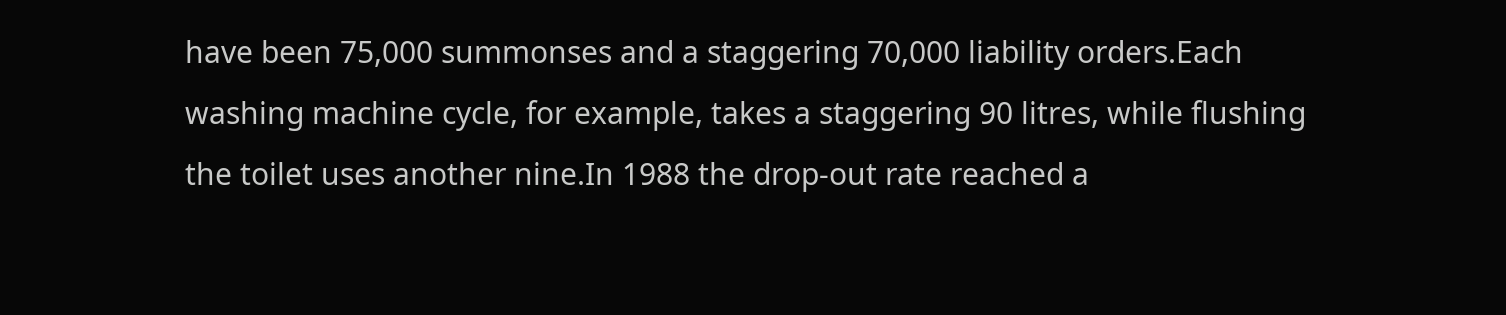have been 75,000 summonses and a staggering 70,000 liability orders.Each washing machine cycle, for example, takes a staggering 90 litres, while flushing the toilet uses another nine.In 1988 the drop-out rate reached a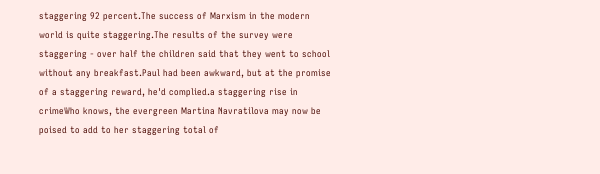staggering 92 percent.The success of Marxism in the modern world is quite staggering.The results of the survey were staggering - over half the children said that they went to school without any breakfast.Paul had been awkward, but at the promise of a staggering reward, he'd complied.a staggering rise in crimeWho knows, the evergreen Martina Navratilova may now be poised to add to her staggering total of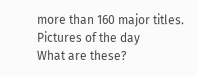more than 160 major titles.
Pictures of the day
What are these?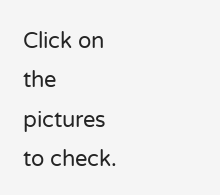Click on the pictures to check.